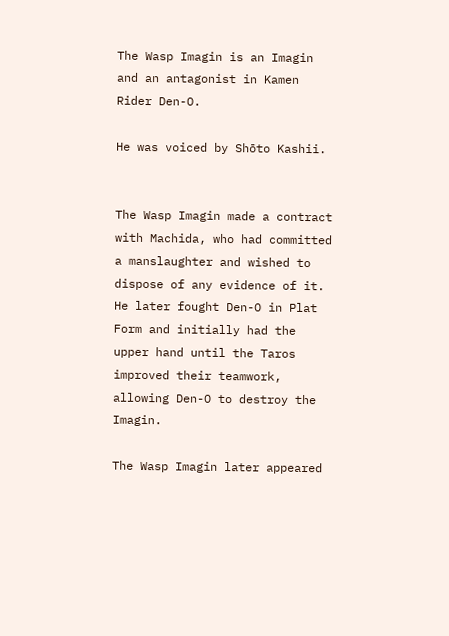The Wasp Imagin is an Imagin and an antagonist in Kamen Rider Den-O.

He was voiced by Shōto Kashii.


The Wasp Imagin made a contract with Machida, who had committed a manslaughter and wished to dispose of any evidence of it. He later fought Den-O in Plat Form and initially had the upper hand until the Taros improved their teamwork, allowing Den-O to destroy the Imagin.

The Wasp Imagin later appeared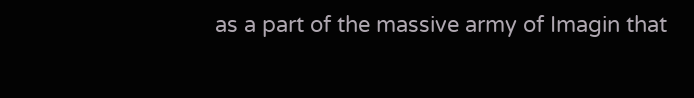as a part of the massive army of Imagin that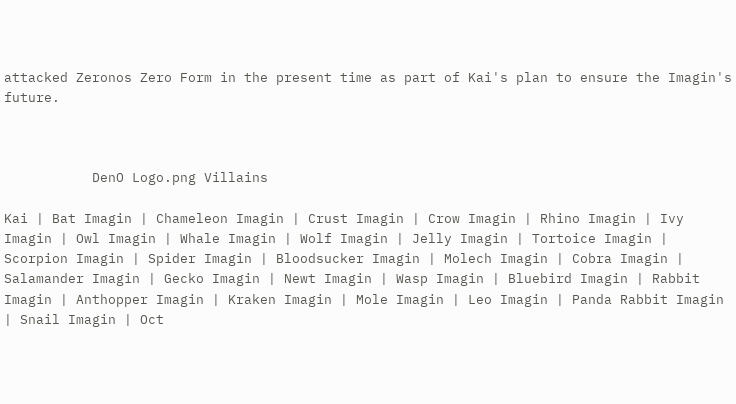attacked Zeronos Zero Form in the present time as part of Kai's plan to ensure the Imagin's future.



           DenO Logo.png Villains

Kai | Bat Imagin | Chameleon Imagin | Crust Imagin | Crow Imagin | Rhino Imagin | Ivy Imagin | Owl Imagin | Whale Imagin | Wolf Imagin | Jelly Imagin | Tortoice Imagin | Scorpion Imagin | Spider Imagin | Bloodsucker Imagin | Molech Imagin | Cobra Imagin | Salamander Imagin | Gecko Imagin | Newt Imagin | Wasp Imagin | Bluebird Imagin | Rabbit Imagin | Anthopper Imagin | Kraken Imagin | Mole Imagin | Leo Imagin | Panda Rabbit Imagin | Snail Imagin | Oct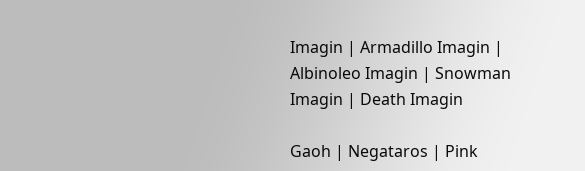Imagin | Armadillo Imagin | Albinoleo Imagin | Snowman Imagin | Death Imagin

Gaoh | Negataros | Pink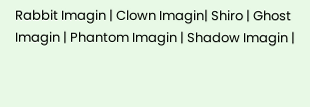Rabbit Imagin | Clown Imagin| Shiro | Ghost Imagin | Phantom Imagin | Shadow Imagin |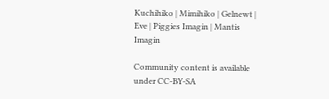Kuchihiko | Mimihiko | Gelnewt | Eve | Piggies Imagin | Mantis Imagin

Community content is available under CC-BY-SA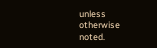unless otherwise noted.